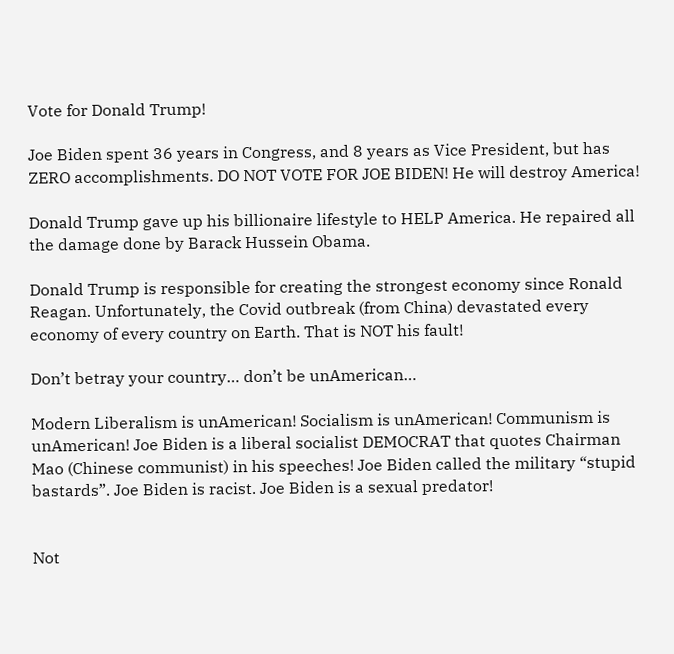Vote for Donald Trump!

Joe Biden spent 36 years in Congress, and 8 years as Vice President, but has ZERO accomplishments. DO NOT VOTE FOR JOE BIDEN! He will destroy America!

Donald Trump gave up his billionaire lifestyle to HELP America. He repaired all the damage done by Barack Hussein Obama.

Donald Trump is responsible for creating the strongest economy since Ronald Reagan. Unfortunately, the Covid outbreak (from China) devastated every economy of every country on Earth. That is NOT his fault!

Don’t betray your country… don’t be unAmerican…

Modern Liberalism is unAmerican! Socialism is unAmerican! Communism is unAmerican! Joe Biden is a liberal socialist DEMOCRAT that quotes Chairman Mao (Chinese communist) in his speeches! Joe Biden called the military “stupid bastards”. Joe Biden is racist. Joe Biden is a sexual predator!


Not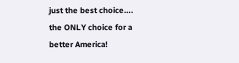just the best choice…. the ONLY choice for a better America!